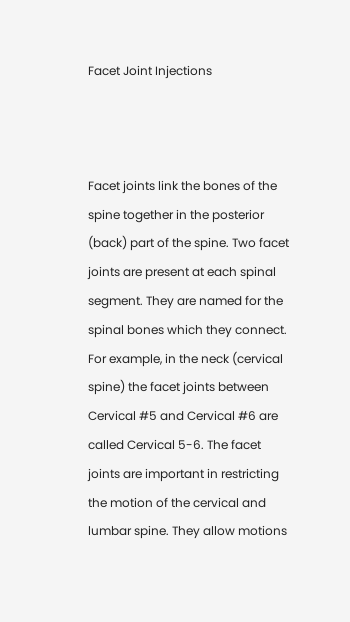Facet Joint Injections



Facet joints link the bones of the spine together in the posterior (back) part of the spine. Two facet joints are present at each spinal segment. They are named for the spinal bones which they connect. For example, in the neck (cervical spine) the facet joints between Cervical #5 and Cervical #6 are called Cervical 5-6. The facet joints are important in restricting the motion of the cervical and lumbar spine. They allow motions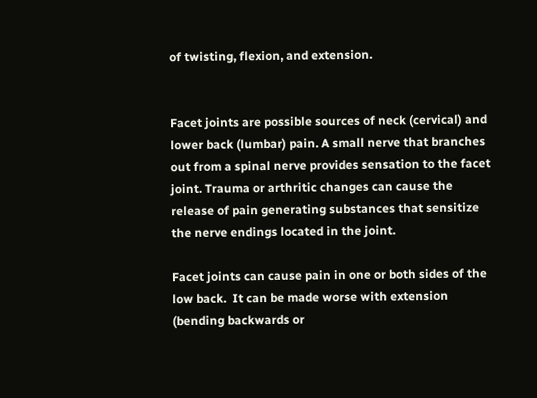of twisting, flexion, and extension.


Facet joints are possible sources of neck (cervical) and lower back (lumbar) pain. A small nerve that branches out from a spinal nerve provides sensation to the facet joint. Trauma or arthritic changes can cause the release of pain generating substances that sensitize the nerve endings located in the joint.

Facet joints can cause pain in one or both sides of the low back.  It can be made worse with extension (bending backwards or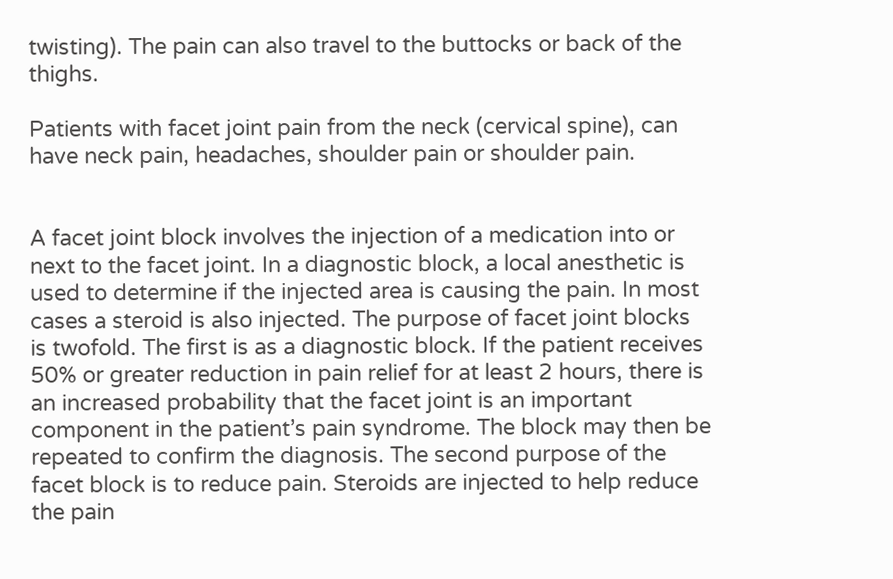twisting). The pain can also travel to the buttocks or back of the thighs.

Patients with facet joint pain from the neck (cervical spine), can have neck pain, headaches, shoulder pain or shoulder pain.


A facet joint block involves the injection of a medication into or next to the facet joint. In a diagnostic block, a local anesthetic is used to determine if the injected area is causing the pain. In most cases a steroid is also injected. The purpose of facet joint blocks is twofold. The first is as a diagnostic block. If the patient receives 50% or greater reduction in pain relief for at least 2 hours, there is an increased probability that the facet joint is an important component in the patient’s pain syndrome. The block may then be repeated to confirm the diagnosis. The second purpose of the facet block is to reduce pain. Steroids are injected to help reduce the pain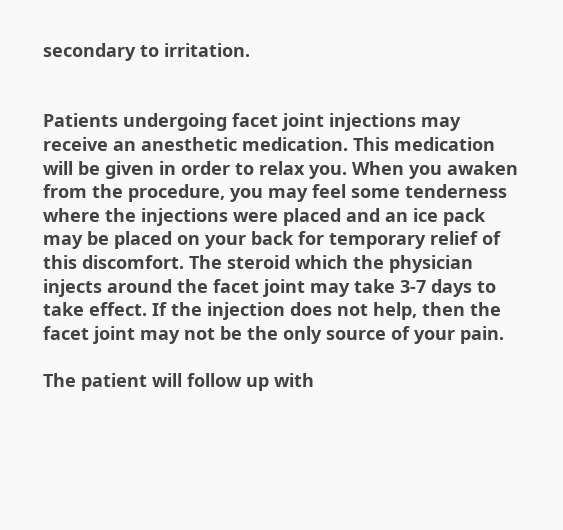secondary to irritation.


Patients undergoing facet joint injections may receive an anesthetic medication. This medication will be given in order to relax you. When you awaken from the procedure, you may feel some tenderness where the injections were placed and an ice pack may be placed on your back for temporary relief of this discomfort. The steroid which the physician injects around the facet joint may take 3-7 days to take effect. If the injection does not help, then the facet joint may not be the only source of your pain.

The patient will follow up with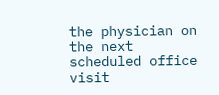the physician on the next scheduled office visit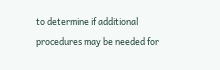to determine if additional procedures may be needed for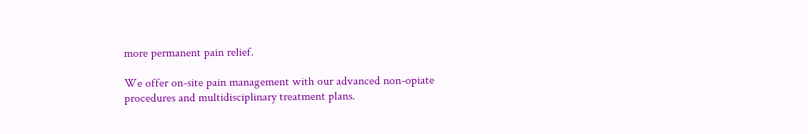more permanent pain relief.

We offer on-site pain management with our advanced non-opiate procedures and multidisciplinary treatment plans.